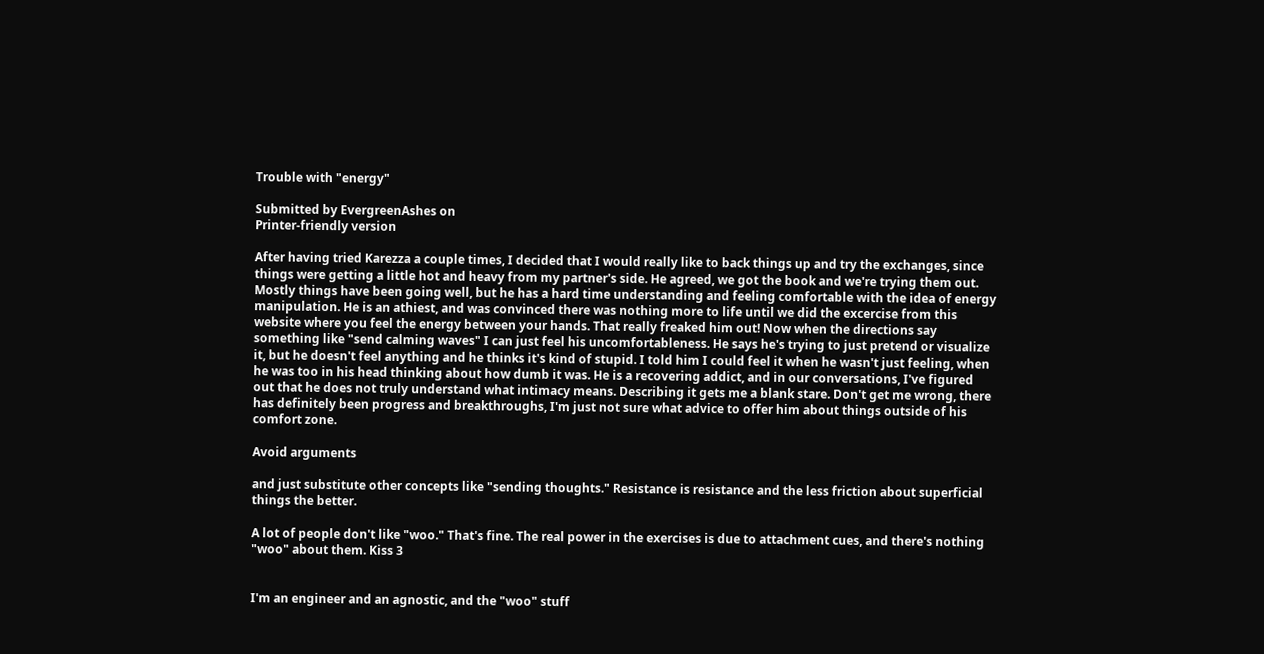Trouble with "energy"

Submitted by EvergreenAshes on
Printer-friendly version

After having tried Karezza a couple times, I decided that I would really like to back things up and try the exchanges, since things were getting a little hot and heavy from my partner's side. He agreed, we got the book and we're trying them out. Mostly things have been going well, but he has a hard time understanding and feeling comfortable with the idea of energy manipulation. He is an athiest, and was convinced there was nothing more to life until we did the excercise from this website where you feel the energy between your hands. That really freaked him out! Now when the directions say something like "send calming waves" I can just feel his uncomfortableness. He says he's trying to just pretend or visualize it, but he doesn't feel anything and he thinks it's kind of stupid. I told him I could feel it when he wasn't just feeling, when he was too in his head thinking about how dumb it was. He is a recovering addict, and in our conversations, I've figured out that he does not truly understand what intimacy means. Describing it gets me a blank stare. Don't get me wrong, there has definitely been progress and breakthroughs, I'm just not sure what advice to offer him about things outside of his comfort zone.

Avoid arguments

and just substitute other concepts like "sending thoughts." Resistance is resistance and the less friction about superficial things the better.

A lot of people don't like "woo." That's fine. The real power in the exercises is due to attachment cues, and there's nothing "woo" about them. Kiss 3


I'm an engineer and an agnostic, and the "woo" stuff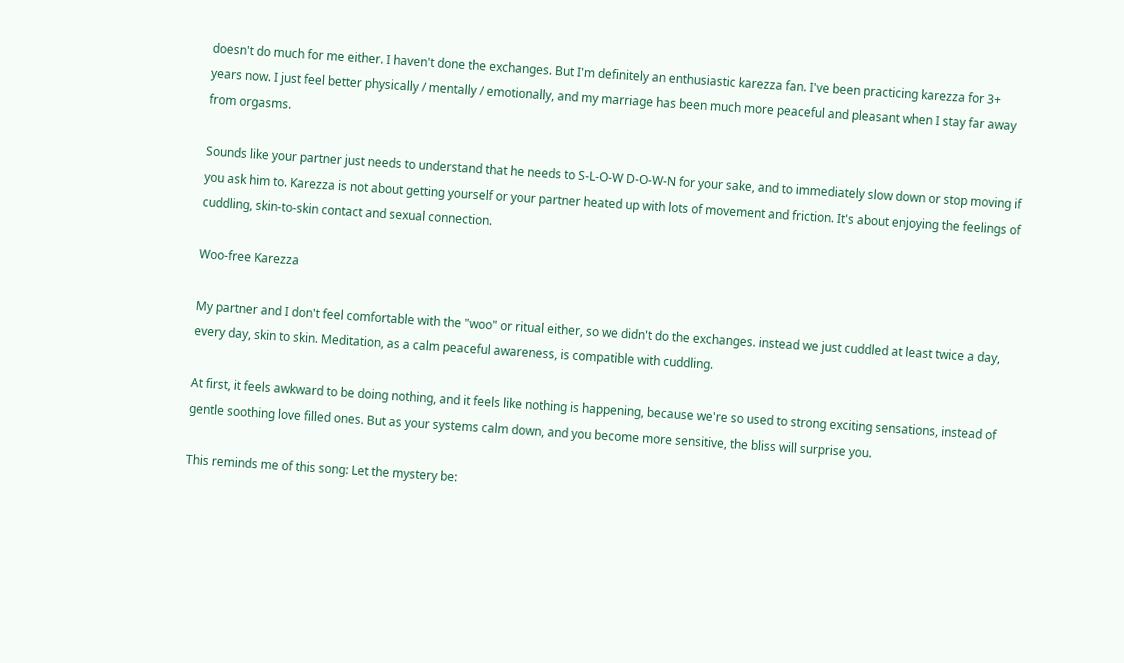doesn't do much for me either. I haven't done the exchanges. But I'm definitely an enthusiastic karezza fan. I've been practicing karezza for 3+ years now. I just feel better physically / mentally / emotionally, and my marriage has been much more peaceful and pleasant when I stay far away from orgasms.

Sounds like your partner just needs to understand that he needs to S-L-O-W D-O-W-N for your sake, and to immediately slow down or stop moving if you ask him to. Karezza is not about getting yourself or your partner heated up with lots of movement and friction. It's about enjoying the feelings of cuddling, skin-to-skin contact and sexual connection.

Woo-free Karezza

My partner and I don't feel comfortable with the "woo" or ritual either, so we didn't do the exchanges. instead we just cuddled at least twice a day, every day, skin to skin. Meditation, as a calm peaceful awareness, is compatible with cuddling.

At first, it feels awkward to be doing nothing, and it feels like nothing is happening, because we're so used to strong exciting sensations, instead of gentle soothing love filled ones. But as your systems calm down, and you become more sensitive, the bliss will surprise you.

This reminds me of this song: Let the mystery be: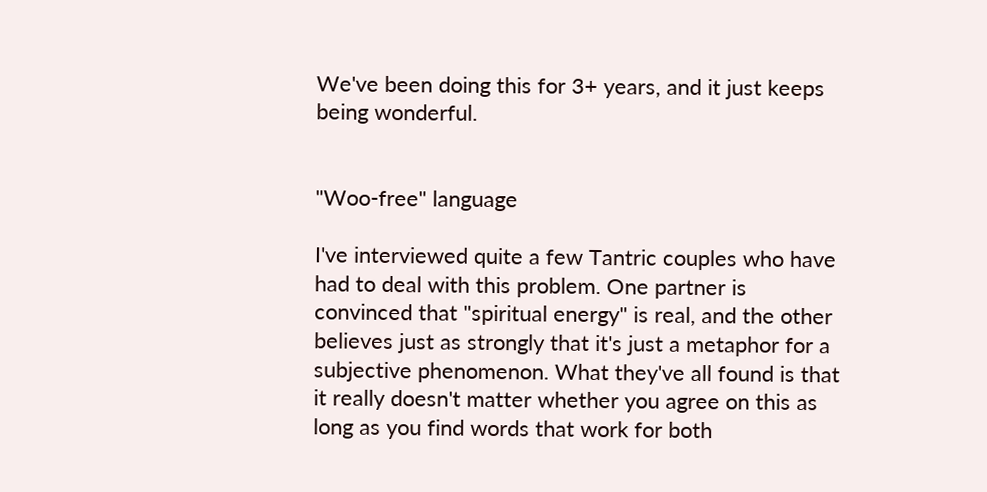We've been doing this for 3+ years, and it just keeps being wonderful.


"Woo-free" language

I've interviewed quite a few Tantric couples who have had to deal with this problem. One partner is convinced that "spiritual energy" is real, and the other believes just as strongly that it's just a metaphor for a subjective phenomenon. What they've all found is that it really doesn't matter whether you agree on this as long as you find words that work for both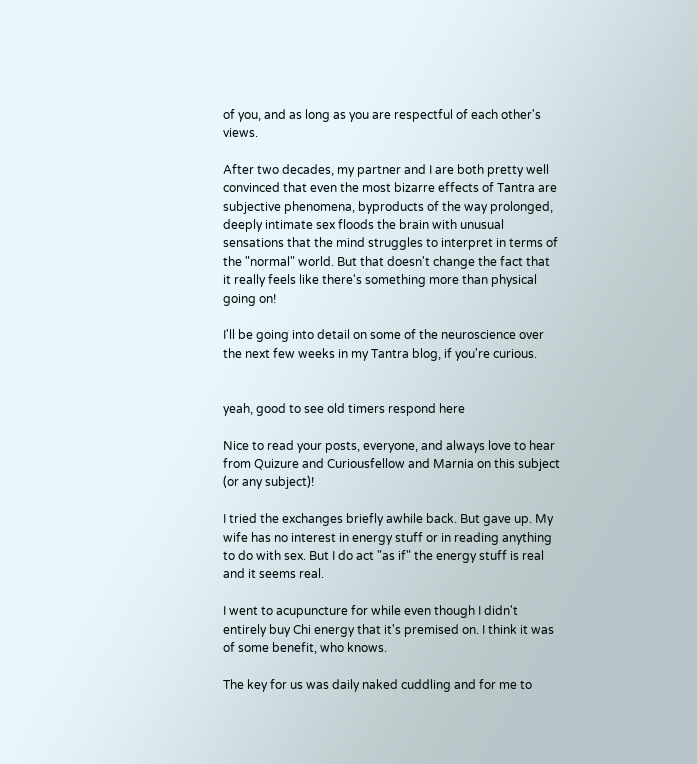of you, and as long as you are respectful of each other's views.

After two decades, my partner and I are both pretty well convinced that even the most bizarre effects of Tantra are subjective phenomena, byproducts of the way prolonged, deeply intimate sex floods the brain with unusual sensations that the mind struggles to interpret in terms of the "normal" world. But that doesn't change the fact that it really feels like there's something more than physical going on!

I'll be going into detail on some of the neuroscience over the next few weeks in my Tantra blog, if you're curious.


yeah, good to see old timers respond here

Nice to read your posts, everyone, and always love to hear from Quizure and Curiousfellow and Marnia on this subject (or any subject)!

I tried the exchanges briefly awhile back. But gave up. My wife has no interest in energy stuff or in reading anything to do with sex. But I do act "as if" the energy stuff is real and it seems real.

I went to acupuncture for while even though I didn't entirely buy Chi energy that it's premised on. I think it was of some benefit, who knows.

The key for us was daily naked cuddling and for me to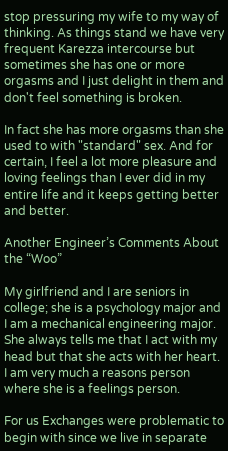stop pressuring my wife to my way of thinking. As things stand we have very frequent Karezza intercourse but sometimes she has one or more orgasms and I just delight in them and don't feel something is broken.

In fact she has more orgasms than she used to with "standard" sex. And for certain, I feel a lot more pleasure and loving feelings than I ever did in my entire life and it keeps getting better and better.

Another Engineer’s Comments About the “Woo”

My girlfriend and I are seniors in college; she is a psychology major and I am a mechanical engineering major. She always tells me that I act with my head but that she acts with her heart. I am very much a reasons person where she is a feelings person.

For us Exchanges were problematic to begin with since we live in separate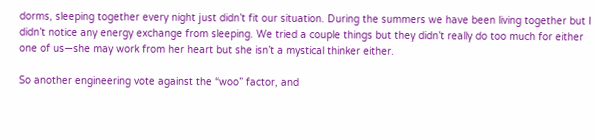dorms, sleeping together every night just didn’t fit our situation. During the summers we have been living together but I didn’t notice any energy exchange from sleeping. We tried a couple things but they didn’t really do too much for either one of us—she may work from her heart but she isn’t a mystical thinker either.

So another engineering vote against the “woo” factor, and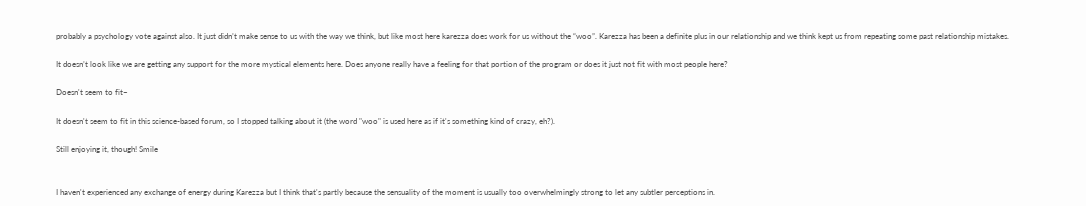probably a psychology vote against also. It just didn’t make sense to us with the way we think, but like most here karezza does work for us without the “woo”. Karezza has been a definite plus in our relationship and we think kept us from repeating some past relationship mistakes.

It doesn’t look like we are getting any support for the more mystical elements here. Does anyone really have a feeling for that portion of the program or does it just not fit with most people here?

Doesn't seem to fit~

It doesn't seem to fit in this science-based forum, so I stopped talking about it (the word "woo" is used here as if it's something kind of crazy, eh?).

Still enjoying it, though! Smile


I haven't experienced any exchange of energy during Karezza but I think that's partly because the sensuality of the moment is usually too overwhelmingly strong to let any subtler perceptions in.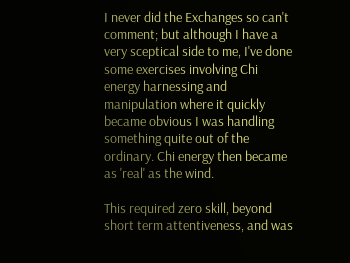I never did the Exchanges so can't comment; but although I have a very sceptical side to me, I've done some exercises involving Chi energy harnessing and manipulation where it quickly became obvious I was handling something quite out of the ordinary. Chi energy then became as 'real' as the wind.

This required zero skill, beyond short term attentiveness, and was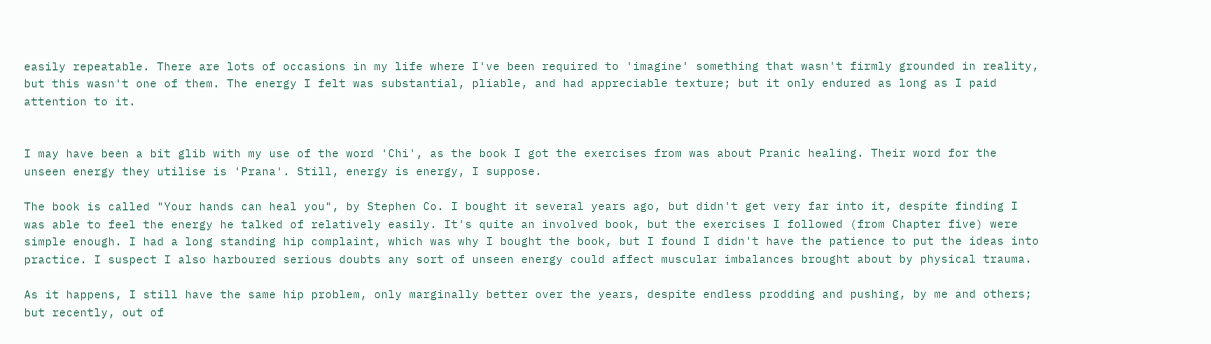easily repeatable. There are lots of occasions in my life where I've been required to 'imagine' something that wasn't firmly grounded in reality, but this wasn't one of them. The energy I felt was substantial, pliable, and had appreciable texture; but it only endured as long as I paid attention to it.


I may have been a bit glib with my use of the word 'Chi', as the book I got the exercises from was about Pranic healing. Their word for the unseen energy they utilise is 'Prana'. Still, energy is energy, I suppose.

The book is called "Your hands can heal you", by Stephen Co. I bought it several years ago, but didn't get very far into it, despite finding I was able to feel the energy he talked of relatively easily. It's quite an involved book, but the exercises I followed (from Chapter five) were simple enough. I had a long standing hip complaint, which was why I bought the book, but I found I didn't have the patience to put the ideas into practice. I suspect I also harboured serious doubts any sort of unseen energy could affect muscular imbalances brought about by physical trauma.

As it happens, I still have the same hip problem, only marginally better over the years, despite endless prodding and pushing, by me and others; but recently, out of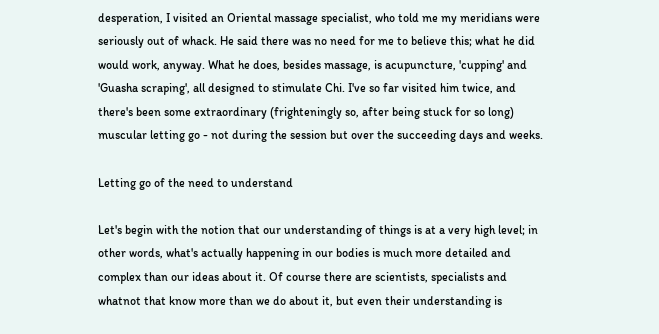desperation, I visited an Oriental massage specialist, who told me my meridians were seriously out of whack. He said there was no need for me to believe this; what he did would work, anyway. What he does, besides massage, is acupuncture, 'cupping' and 'Guasha scraping', all designed to stimulate Chi. I've so far visited him twice, and there's been some extraordinary (frighteningly so, after being stuck for so long) muscular letting go - not during the session but over the succeeding days and weeks.

Letting go of the need to understand

Let's begin with the notion that our understanding of things is at a very high level; in other words, what's actually happening in our bodies is much more detailed and complex than our ideas about it. Of course there are scientists, specialists and whatnot that know more than we do about it, but even their understanding is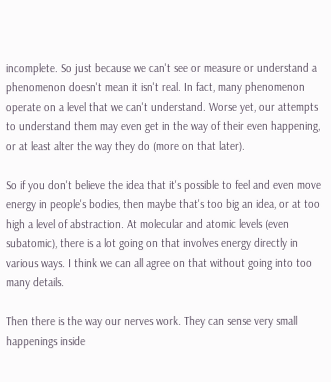incomplete. So just because we can't see or measure or understand a phenomenon doesn't mean it isn't real. In fact, many phenomenon operate on a level that we can't understand. Worse yet, our attempts to understand them may even get in the way of their even happening, or at least alter the way they do (more on that later).

So if you don't believe the idea that it's possible to feel and even move energy in people's bodies, then maybe that's too big an idea, or at too high a level of abstraction. At molecular and atomic levels (even subatomic), there is a lot going on that involves energy directly in various ways. I think we can all agree on that without going into too many details.

Then there is the way our nerves work. They can sense very small happenings inside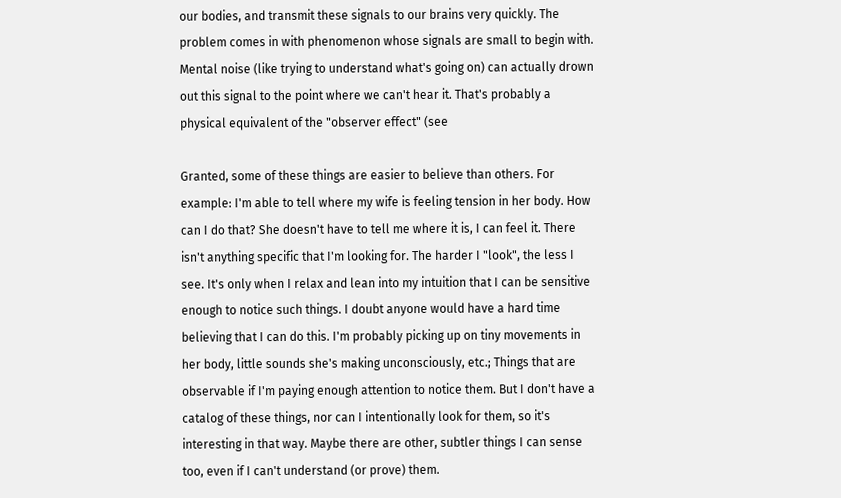our bodies, and transmit these signals to our brains very quickly. The problem comes in with phenomenon whose signals are small to begin with. Mental noise (like trying to understand what's going on) can actually drown out this signal to the point where we can't hear it. That's probably a physical equivalent of the "observer effect" (see

Granted, some of these things are easier to believe than others. For example: I'm able to tell where my wife is feeling tension in her body. How can I do that? She doesn't have to tell me where it is, I can feel it. There isn't anything specific that I'm looking for. The harder I "look", the less I see. It's only when I relax and lean into my intuition that I can be sensitive enough to notice such things. I doubt anyone would have a hard time believing that I can do this. I'm probably picking up on tiny movements in her body, little sounds she's making unconsciously, etc.; Things that are observable if I'm paying enough attention to notice them. But I don't have a catalog of these things, nor can I intentionally look for them, so it's interesting in that way. Maybe there are other, subtler things I can sense too, even if I can't understand (or prove) them.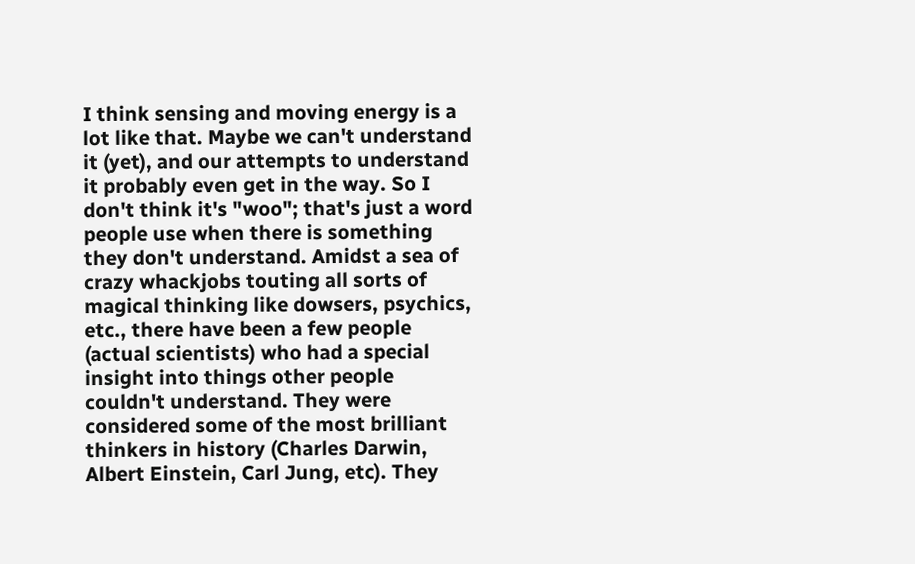I think sensing and moving energy is a lot like that. Maybe we can't understand it (yet), and our attempts to understand it probably even get in the way. So I don't think it's "woo"; that's just a word people use when there is something they don't understand. Amidst a sea of crazy whackjobs touting all sorts of magical thinking like dowsers, psychics, etc., there have been a few people (actual scientists) who had a special insight into things other people couldn't understand. They were considered some of the most brilliant thinkers in history (Charles Darwin, Albert Einstein, Carl Jung, etc). They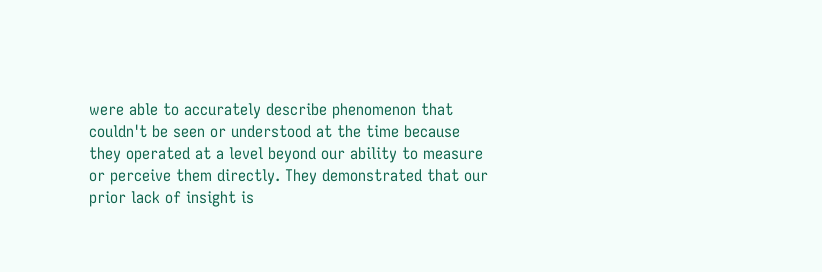were able to accurately describe phenomenon that couldn't be seen or understood at the time because they operated at a level beyond our ability to measure or perceive them directly. They demonstrated that our prior lack of insight is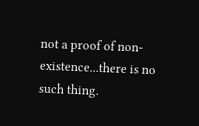not a proof of non-existence...there is no such thing.